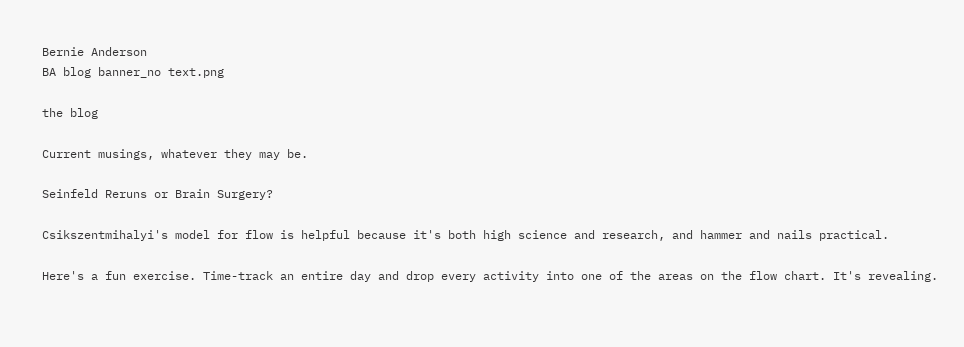Bernie Anderson
BA blog banner_no text.png

the blog

Current musings, whatever they may be.

Seinfeld Reruns or Brain Surgery?

Csikszentmihalyi's model for flow is helpful because it's both high science and research, and hammer and nails practical.

Here's a fun exercise. Time-track an entire day and drop every activity into one of the areas on the flow chart. It's revealing.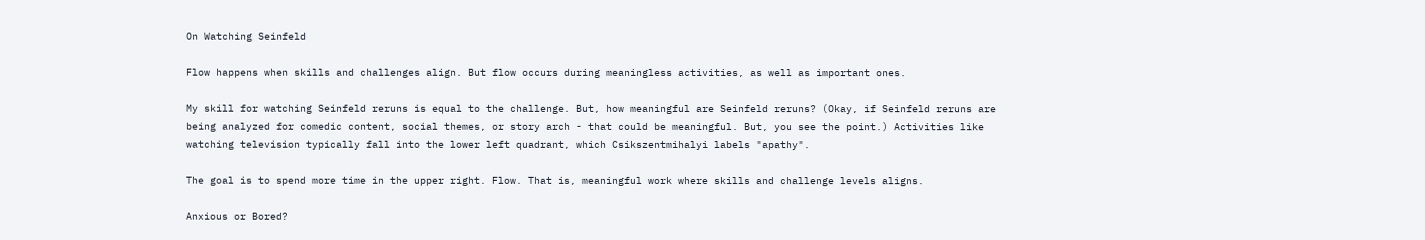On Watching Seinfeld

Flow happens when skills and challenges align. But flow occurs during meaningless activities, as well as important ones.

My skill for watching Seinfeld reruns is equal to the challenge. But, how meaningful are Seinfeld reruns? (Okay, if Seinfeld reruns are being analyzed for comedic content, social themes, or story arch - that could be meaningful. But, you see the point.) Activities like watching television typically fall into the lower left quadrant, which Csikszentmihalyi labels "apathy".

The goal is to spend more time in the upper right. Flow. That is, meaningful work where skills and challenge levels aligns.

Anxious or Bored?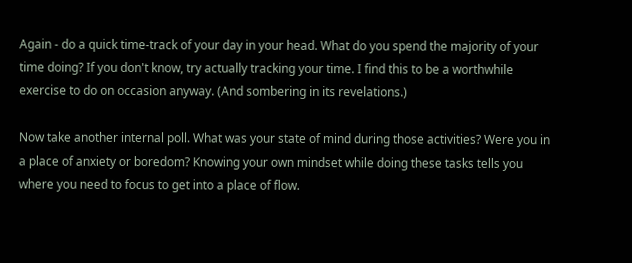Again - do a quick time-track of your day in your head. What do you spend the majority of your time doing? If you don't know, try actually tracking your time. I find this to be a worthwhile exercise to do on occasion anyway. (And sombering in its revelations.)

Now take another internal poll. What was your state of mind during those activities? Were you in a place of anxiety or boredom? Knowing your own mindset while doing these tasks tells you where you need to focus to get into a place of flow.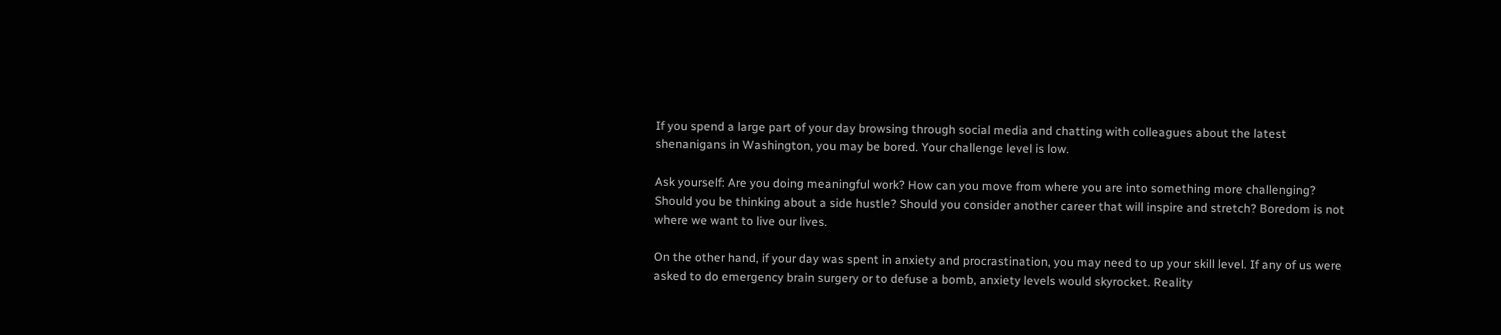If you spend a large part of your day browsing through social media and chatting with colleagues about the latest shenanigans in Washington, you may be bored. Your challenge level is low.

Ask yourself: Are you doing meaningful work? How can you move from where you are into something more challenging? Should you be thinking about a side hustle? Should you consider another career that will inspire and stretch? Boredom is not where we want to live our lives.

On the other hand, if your day was spent in anxiety and procrastination, you may need to up your skill level. If any of us were asked to do emergency brain surgery or to defuse a bomb, anxiety levels would skyrocket. Reality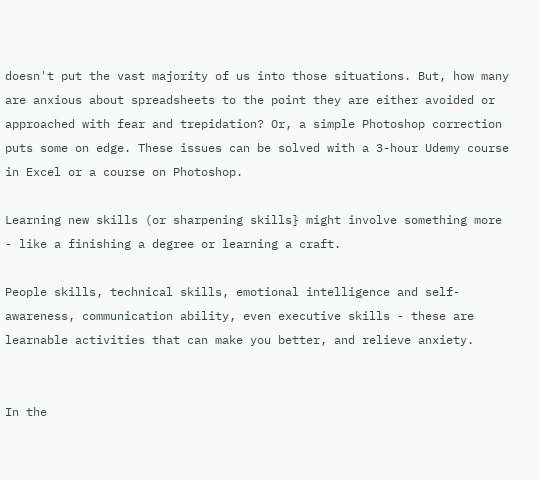doesn't put the vast majority of us into those situations. But, how many are anxious about spreadsheets to the point they are either avoided or approached with fear and trepidation? Or, a simple Photoshop correction puts some on edge. These issues can be solved with a 3-hour Udemy course in Excel or a course on Photoshop.

Learning new skills (or sharpening skills} might involve something more - like a finishing a degree or learning a craft.

People skills, technical skills, emotional intelligence and self-awareness, communication ability, even executive skills - these are learnable activities that can make you better, and relieve anxiety.


In the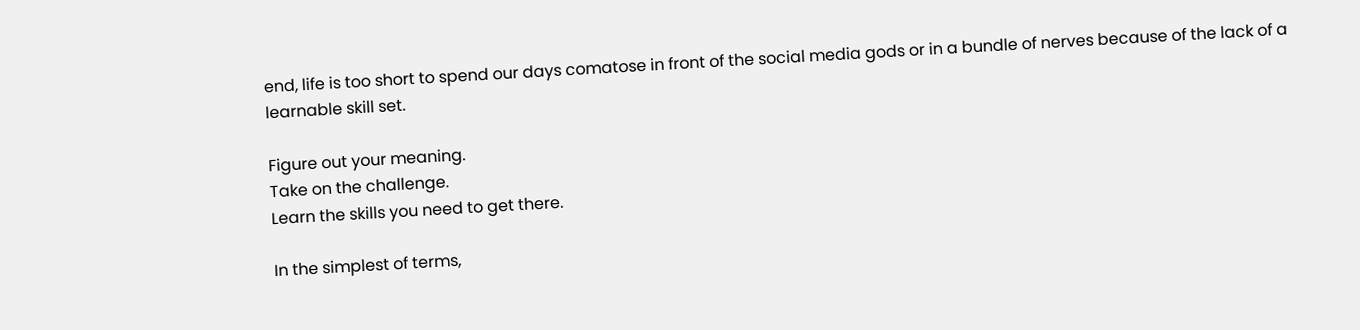end, life is too short to spend our days comatose in front of the social media gods or in a bundle of nerves because of the lack of a learnable skill set.

Figure out your meaning.
Take on the challenge.
Learn the skills you need to get there.

In the simplest of terms,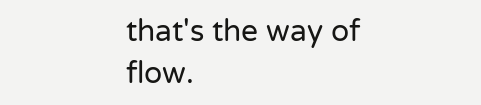that's the way of flow.